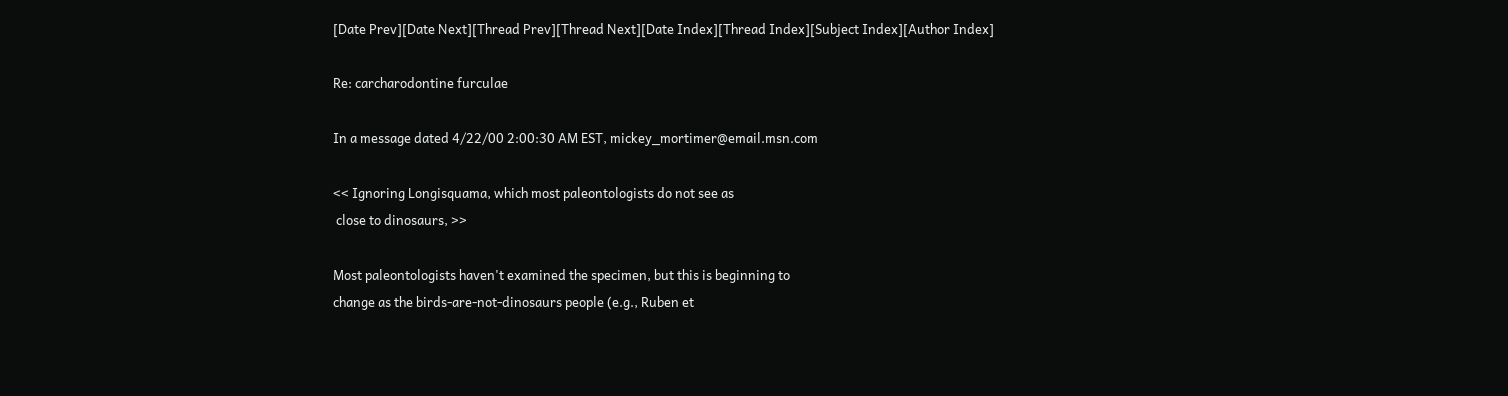[Date Prev][Date Next][Thread Prev][Thread Next][Date Index][Thread Index][Subject Index][Author Index]

Re: carcharodontine furculae

In a message dated 4/22/00 2:00:30 AM EST, mickey_mortimer@email.msn.com

<< Ignoring Longisquama, which most paleontologists do not see as
 close to dinosaurs, >>

Most paleontologists haven't examined the specimen, but this is beginning to
change as the birds-are-not-dinosaurs people (e.g., Ruben et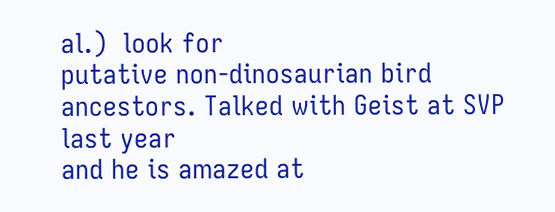al.)  look for
putative non-dinosaurian bird ancestors. Talked with Geist at SVP last year
and he is amazed at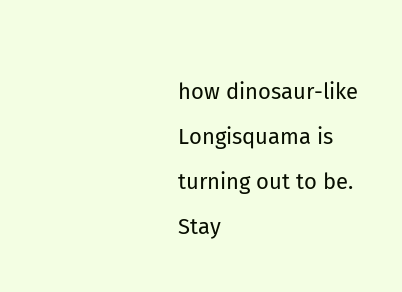how dinosaur-like Longisquama is turning out to be. Stay